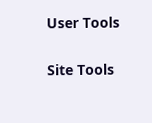User Tools

Site Tools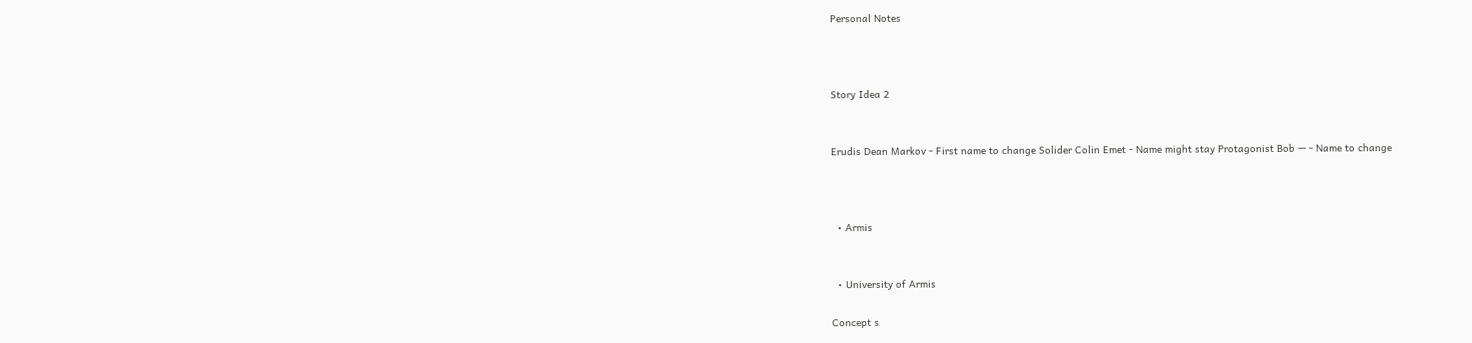Personal Notes



Story Idea 2


Erudis Dean Markov - First name to change Solider Colin Emet - Name might stay Protagonist Bob — - Name to change



  • Armis


  • University of Armis

Concept s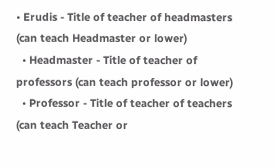• Erudis - Title of teacher of headmasters (can teach Headmaster or lower)
  • Headmaster - Title of teacher of professors (can teach professor or lower)
  • Professor - Title of teacher of teachers (can teach Teacher or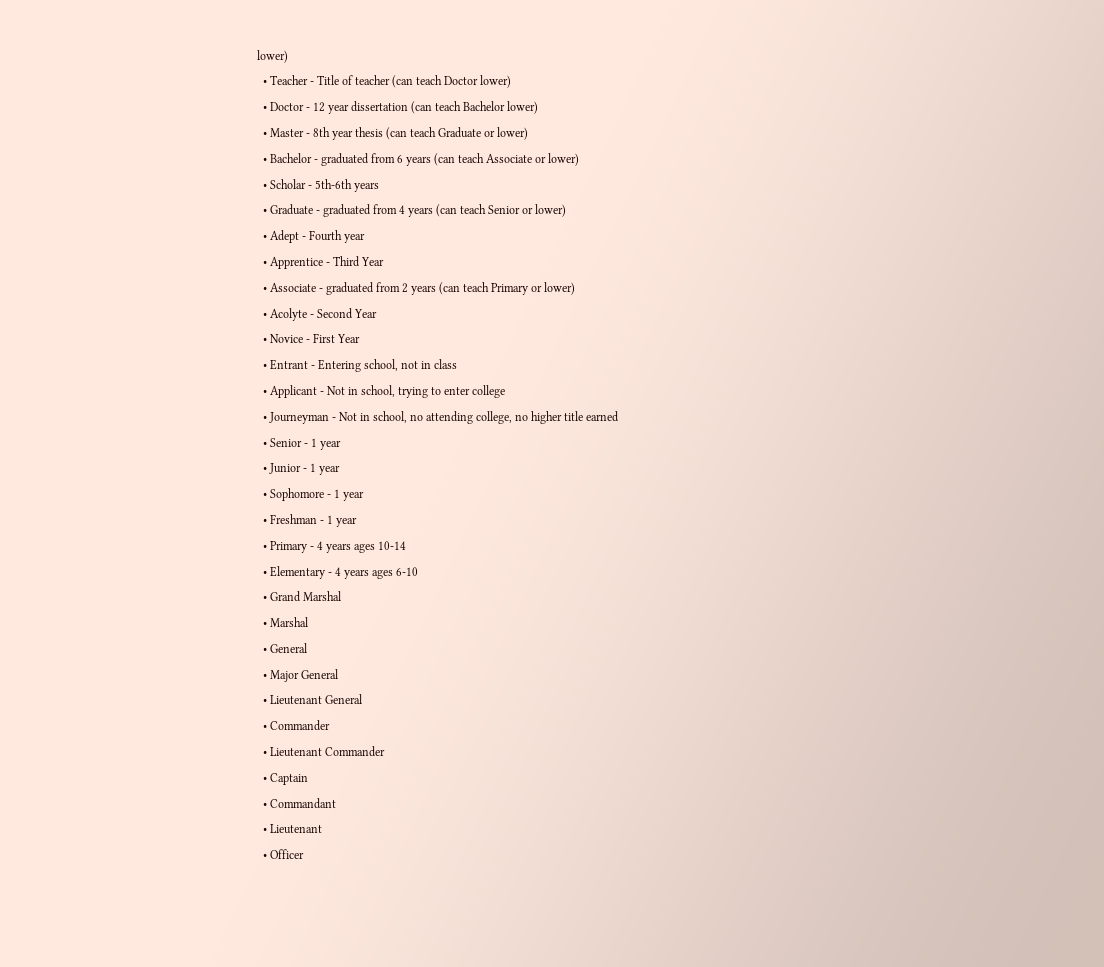lower)
  • Teacher - Title of teacher (can teach Doctor lower)
  • Doctor - 12 year dissertation (can teach Bachelor lower)
  • Master - 8th year thesis (can teach Graduate or lower)
  • Bachelor - graduated from 6 years (can teach Associate or lower)
  • Scholar - 5th-6th years
  • Graduate - graduated from 4 years (can teach Senior or lower)
  • Adept - Fourth year
  • Apprentice - Third Year
  • Associate - graduated from 2 years (can teach Primary or lower)
  • Acolyte - Second Year
  • Novice - First Year
  • Entrant - Entering school, not in class
  • Applicant - Not in school, trying to enter college
  • Journeyman - Not in school, no attending college, no higher title earned
  • Senior - 1 year
  • Junior - 1 year
  • Sophomore - 1 year
  • Freshman - 1 year
  • Primary - 4 years ages 10-14
  • Elementary - 4 years ages 6-10
  • Grand Marshal
  • Marshal
  • General
  • Major General
  • Lieutenant General
  • Commander
  • Lieutenant Commander
  • Captain
  • Commandant
  • Lieutenant
  • Officer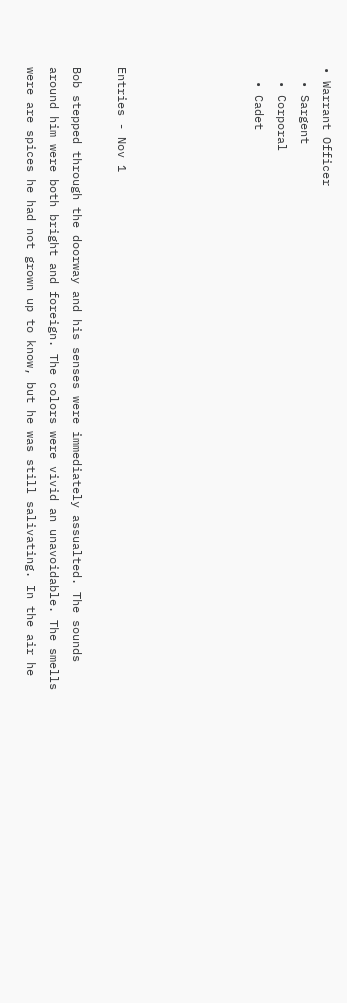• Warrant Officer
  • Sargent
  • Corporal
  • Cadet





Entries - Nov 1

Bob stepped through the doorway and his senses were immediately assualted. The sounds around him were both bright and foreign. The colors were vivid an unavoidable. The smells were are spices he had not grown up to know, but he was still salivating. In the air he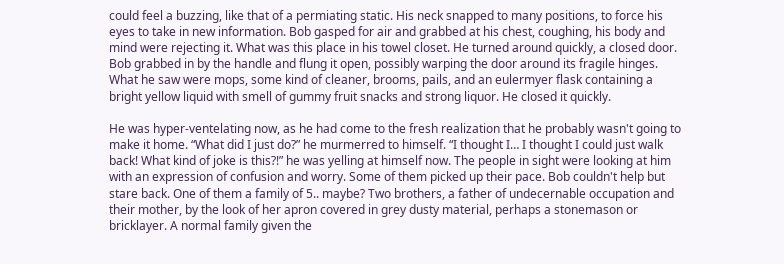could feel a buzzing, like that of a permiating static. His neck snapped to many positions, to force his eyes to take in new information. Bob gasped for air and grabbed at his chest, coughing, his body and mind were rejecting it. What was this place in his towel closet. He turned around quickly, a closed door. Bob grabbed in by the handle and flung it open, possibly warping the door around its fragile hinges. What he saw were mops, some kind of cleaner, brooms, pails, and an eulermyer flask containing a bright yellow liquid with smell of gummy fruit snacks and strong liquor. He closed it quickly.

He was hyper-ventelating now, as he had come to the fresh realization that he probably wasn't going to make it home. “What did I just do?” he murmerred to himself. “I thought I… I thought I could just walk back! What kind of joke is this?!” he was yelling at himself now. The people in sight were looking at him with an expression of confusion and worry. Some of them picked up their pace. Bob couldn't help but stare back. One of them a family of 5.. maybe? Two brothers, a father of undecernable occupation and their mother, by the look of her apron covered in grey dusty material, perhaps a stonemason or bricklayer. A normal family given the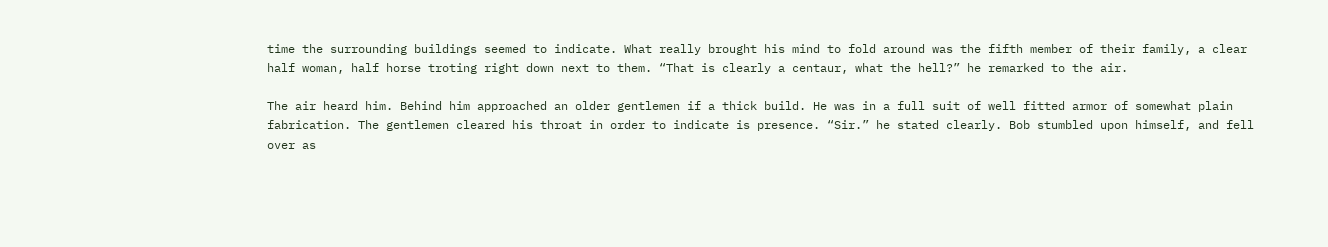time the surrounding buildings seemed to indicate. What really brought his mind to fold around was the fifth member of their family, a clear half woman, half horse troting right down next to them. “That is clearly a centaur, what the hell?” he remarked to the air.

The air heard him. Behind him approached an older gentlemen if a thick build. He was in a full suit of well fitted armor of somewhat plain fabrication. The gentlemen cleared his throat in order to indicate is presence. “Sir.” he stated clearly. Bob stumbled upon himself, and fell over as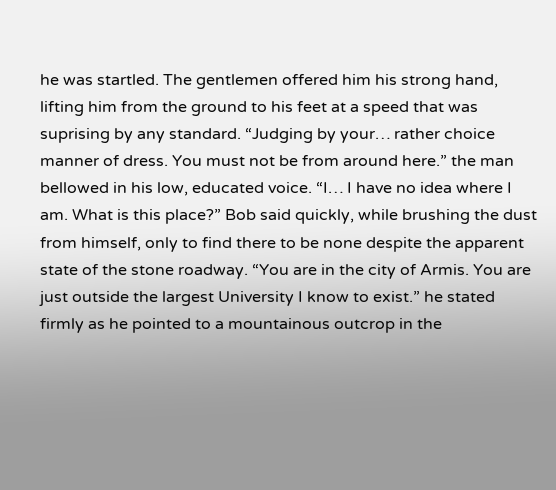he was startled. The gentlemen offered him his strong hand, lifting him from the ground to his feet at a speed that was suprising by any standard. “Judging by your… rather choice manner of dress. You must not be from around here.” the man bellowed in his low, educated voice. “I… I have no idea where I am. What is this place?” Bob said quickly, while brushing the dust from himself, only to find there to be none despite the apparent state of the stone roadway. “You are in the city of Armis. You are just outside the largest University I know to exist.” he stated firmly as he pointed to a mountainous outcrop in the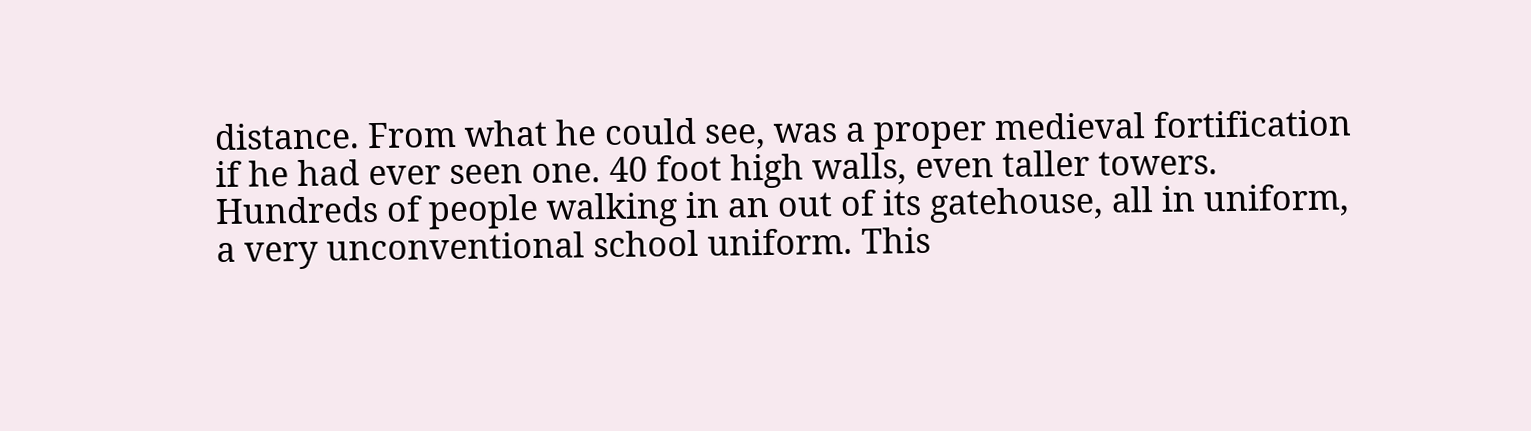distance. From what he could see, was a proper medieval fortification if he had ever seen one. 40 foot high walls, even taller towers. Hundreds of people walking in an out of its gatehouse, all in uniform, a very unconventional school uniform. This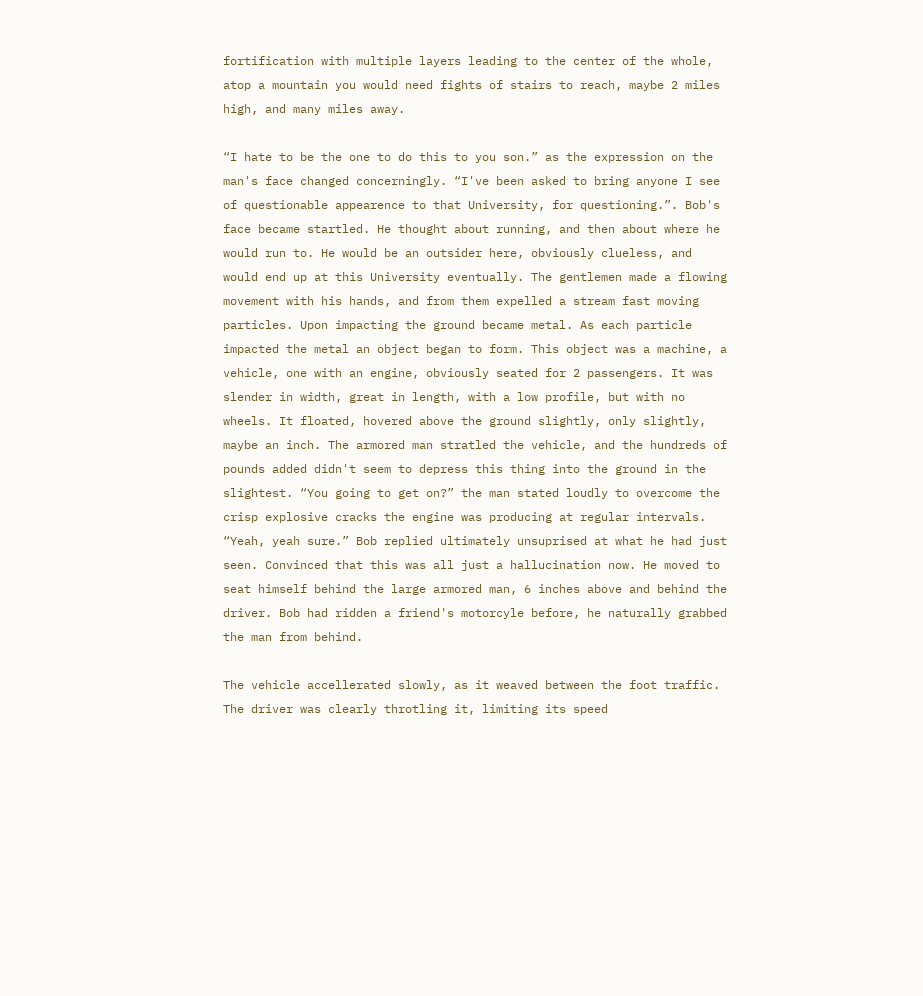fortification with multiple layers leading to the center of the whole, atop a mountain you would need fights of stairs to reach, maybe 2 miles high, and many miles away.

“I hate to be the one to do this to you son.” as the expression on the man's face changed concerningly. “I've been asked to bring anyone I see of questionable appearence to that University, for questioning.”. Bob's face became startled. He thought about running, and then about where he would run to. He would be an outsider here, obviously clueless, and would end up at this University eventually. The gentlemen made a flowing movement with his hands, and from them expelled a stream fast moving particles. Upon impacting the ground became metal. As each particle impacted the metal an object began to form. This object was a machine, a vehicle, one with an engine, obviously seated for 2 passengers. It was slender in width, great in length, with a low profile, but with no wheels. It floated, hovered above the ground slightly, only slightly, maybe an inch. The armored man stratled the vehicle, and the hundreds of pounds added didn't seem to depress this thing into the ground in the slightest. “You going to get on?” the man stated loudly to overcome the crisp explosive cracks the engine was producing at regular intervals. “Yeah, yeah sure.” Bob replied ultimately unsuprised at what he had just seen. Convinced that this was all just a hallucination now. He moved to seat himself behind the large armored man, 6 inches above and behind the driver. Bob had ridden a friend's motorcyle before, he naturally grabbed the man from behind.

The vehicle accellerated slowly, as it weaved between the foot traffic. The driver was clearly throtling it, limiting its speed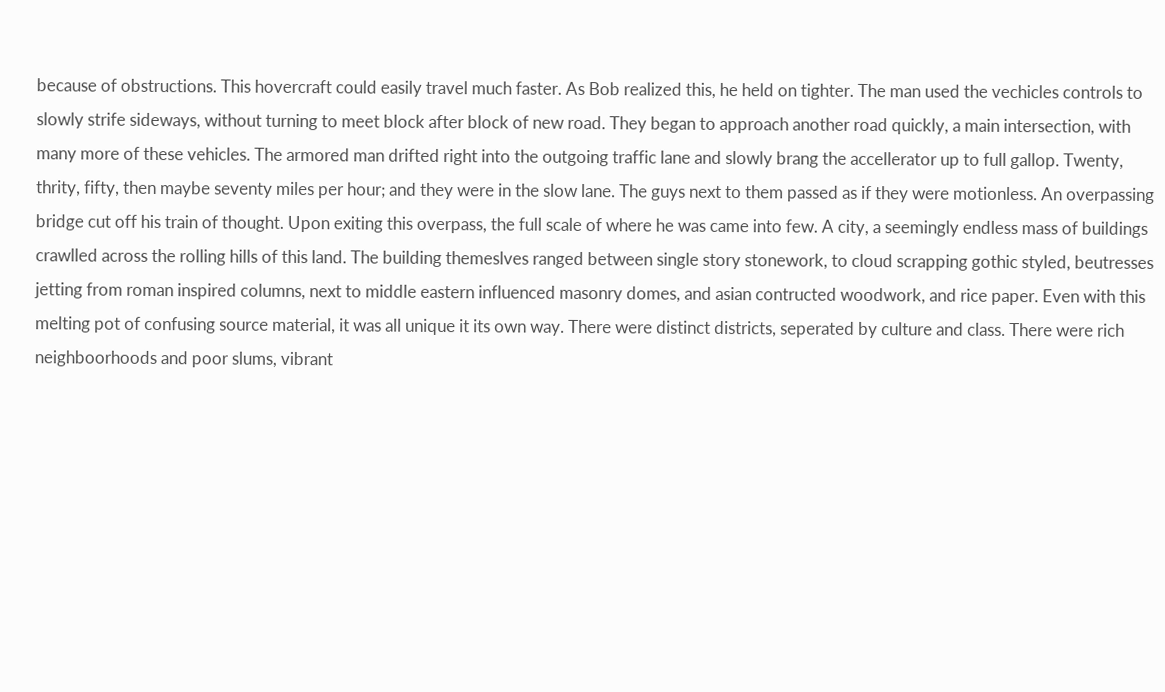because of obstructions. This hovercraft could easily travel much faster. As Bob realized this, he held on tighter. The man used the vechicles controls to slowly strife sideways, without turning to meet block after block of new road. They began to approach another road quickly, a main intersection, with many more of these vehicles. The armored man drifted right into the outgoing traffic lane and slowly brang the accellerator up to full gallop. Twenty, thrity, fifty, then maybe seventy miles per hour; and they were in the slow lane. The guys next to them passed as if they were motionless. An overpassing bridge cut off his train of thought. Upon exiting this overpass, the full scale of where he was came into few. A city, a seemingly endless mass of buildings crawlled across the rolling hills of this land. The building themeslves ranged between single story stonework, to cloud scrapping gothic styled, beutresses jetting from roman inspired columns, next to middle eastern influenced masonry domes, and asian contructed woodwork, and rice paper. Even with this melting pot of confusing source material, it was all unique it its own way. There were distinct districts, seperated by culture and class. There were rich neighboorhoods and poor slums, vibrant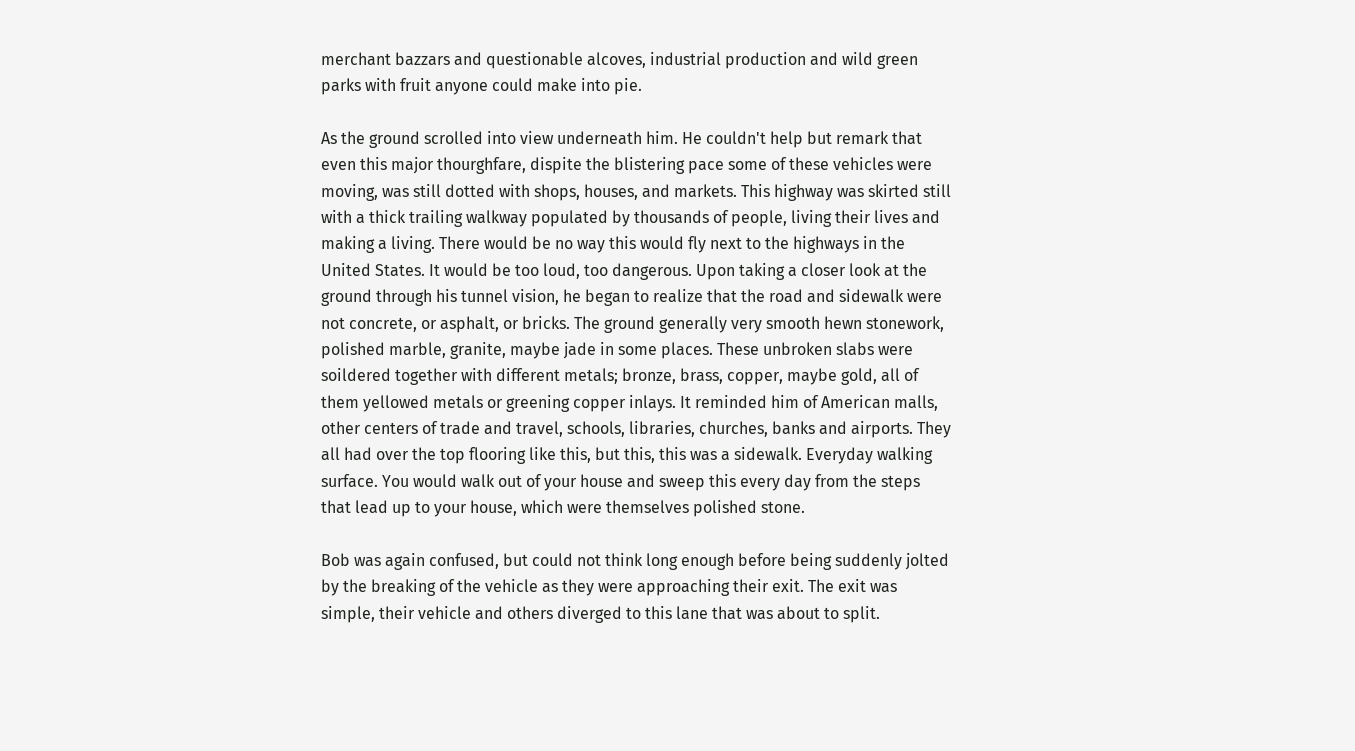merchant bazzars and questionable alcoves, industrial production and wild green parks with fruit anyone could make into pie.

As the ground scrolled into view underneath him. He couldn't help but remark that even this major thourghfare, dispite the blistering pace some of these vehicles were moving, was still dotted with shops, houses, and markets. This highway was skirted still with a thick trailing walkway populated by thousands of people, living their lives and making a living. There would be no way this would fly next to the highways in the United States. It would be too loud, too dangerous. Upon taking a closer look at the ground through his tunnel vision, he began to realize that the road and sidewalk were not concrete, or asphalt, or bricks. The ground generally very smooth hewn stonework, polished marble, granite, maybe jade in some places. These unbroken slabs were soildered together with different metals; bronze, brass, copper, maybe gold, all of them yellowed metals or greening copper inlays. It reminded him of American malls, other centers of trade and travel, schools, libraries, churches, banks and airports. They all had over the top flooring like this, but this, this was a sidewalk. Everyday walking surface. You would walk out of your house and sweep this every day from the steps that lead up to your house, which were themselves polished stone.

Bob was again confused, but could not think long enough before being suddenly jolted by the breaking of the vehicle as they were approaching their exit. The exit was simple, their vehicle and others diverged to this lane that was about to split.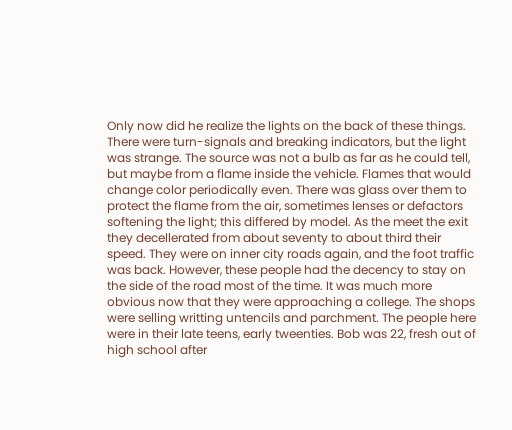Only now did he realize the lights on the back of these things. There were turn-signals and breaking indicators, but the light was strange. The source was not a bulb as far as he could tell, but maybe from a flame inside the vehicle. Flames that would change color periodically even. There was glass over them to protect the flame from the air, sometimes lenses or defactors softening the light; this differed by model. As the meet the exit they decellerated from about seventy to about third their speed. They were on inner city roads again, and the foot traffic was back. However, these people had the decency to stay on the side of the road most of the time. It was much more obvious now that they were approaching a college. The shops were selling writting untencils and parchment. The people here were in their late teens, early tweenties. Bob was 22, fresh out of high school after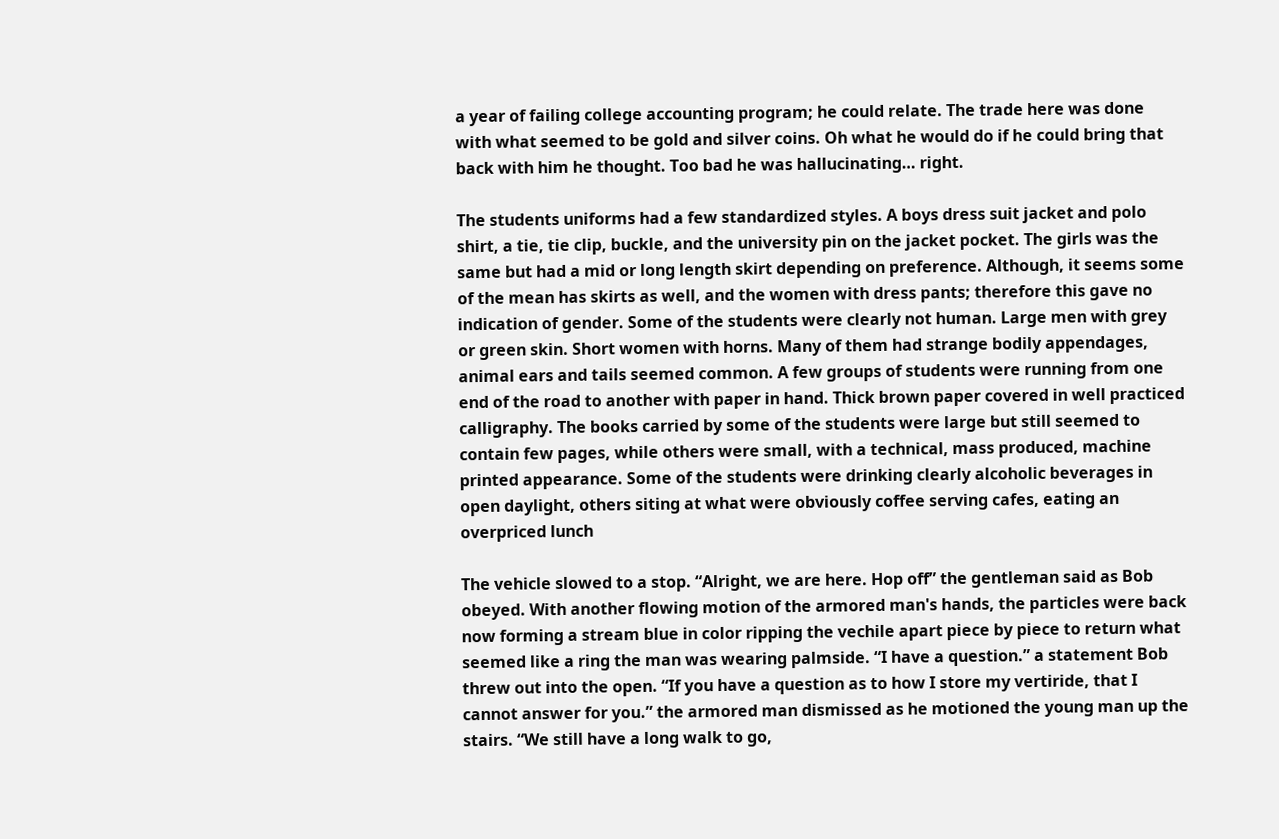a year of failing college accounting program; he could relate. The trade here was done with what seemed to be gold and silver coins. Oh what he would do if he could bring that back with him he thought. Too bad he was hallucinating… right.

The students uniforms had a few standardized styles. A boys dress suit jacket and polo shirt, a tie, tie clip, buckle, and the university pin on the jacket pocket. The girls was the same but had a mid or long length skirt depending on preference. Although, it seems some of the mean has skirts as well, and the women with dress pants; therefore this gave no indication of gender. Some of the students were clearly not human. Large men with grey or green skin. Short women with horns. Many of them had strange bodily appendages, animal ears and tails seemed common. A few groups of students were running from one end of the road to another with paper in hand. Thick brown paper covered in well practiced calligraphy. The books carried by some of the students were large but still seemed to contain few pages, while others were small, with a technical, mass produced, machine printed appearance. Some of the students were drinking clearly alcoholic beverages in open daylight, others siting at what were obviously coffee serving cafes, eating an overpriced lunch

The vehicle slowed to a stop. “Alright, we are here. Hop off” the gentleman said as Bob obeyed. With another flowing motion of the armored man's hands, the particles were back now forming a stream blue in color ripping the vechile apart piece by piece to return what seemed like a ring the man was wearing palmside. “I have a question.” a statement Bob threw out into the open. “If you have a question as to how I store my vertiride, that I cannot answer for you.” the armored man dismissed as he motioned the young man up the stairs. “We still have a long walk to go,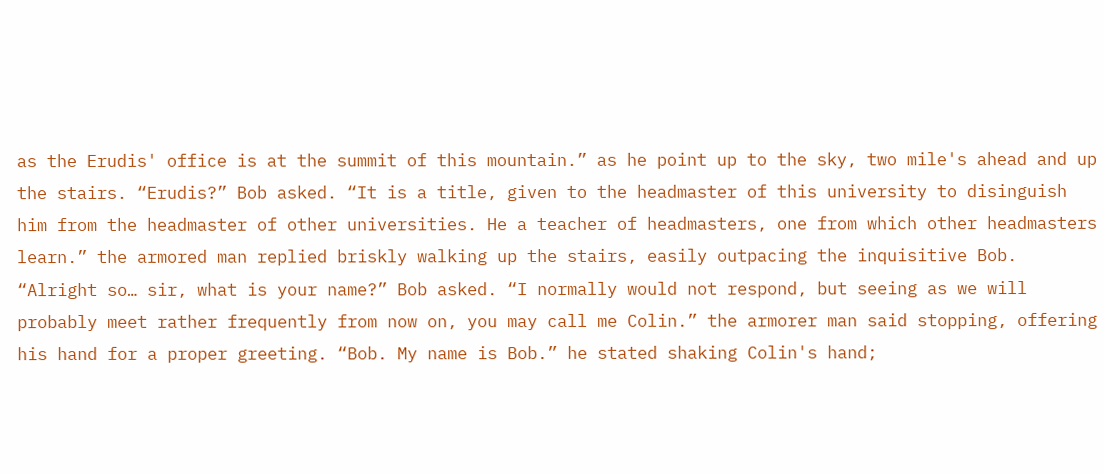as the Erudis' office is at the summit of this mountain.” as he point up to the sky, two mile's ahead and up the stairs. “Erudis?” Bob asked. “It is a title, given to the headmaster of this university to disinguish him from the headmaster of other universities. He a teacher of headmasters, one from which other headmasters learn.” the armored man replied briskly walking up the stairs, easily outpacing the inquisitive Bob. “Alright so… sir, what is your name?” Bob asked. “I normally would not respond, but seeing as we will probably meet rather frequently from now on, you may call me Colin.” the armorer man said stopping, offering his hand for a proper greeting. “Bob. My name is Bob.” he stated shaking Colin's hand;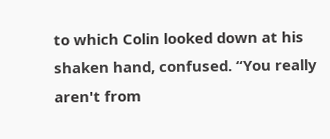to which Colin looked down at his shaken hand, confused. “You really aren't from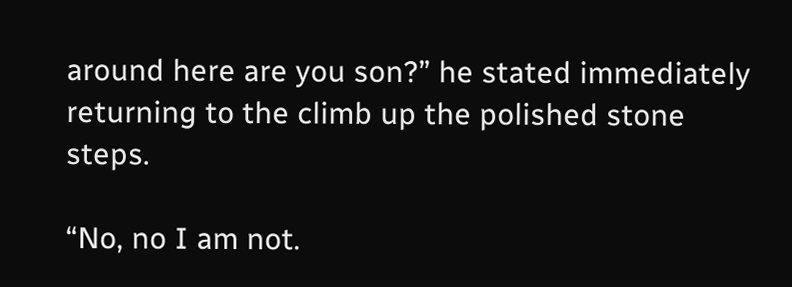around here are you son?” he stated immediately returning to the climb up the polished stone steps.

“No, no I am not.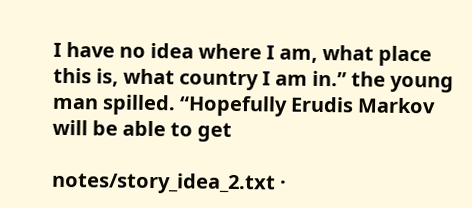I have no idea where I am, what place this is, what country I am in.” the young man spilled. “Hopefully Erudis Markov will be able to get

notes/story_idea_2.txt ·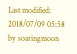Last modified: 2018/07/09 05:58 by soaringmoon